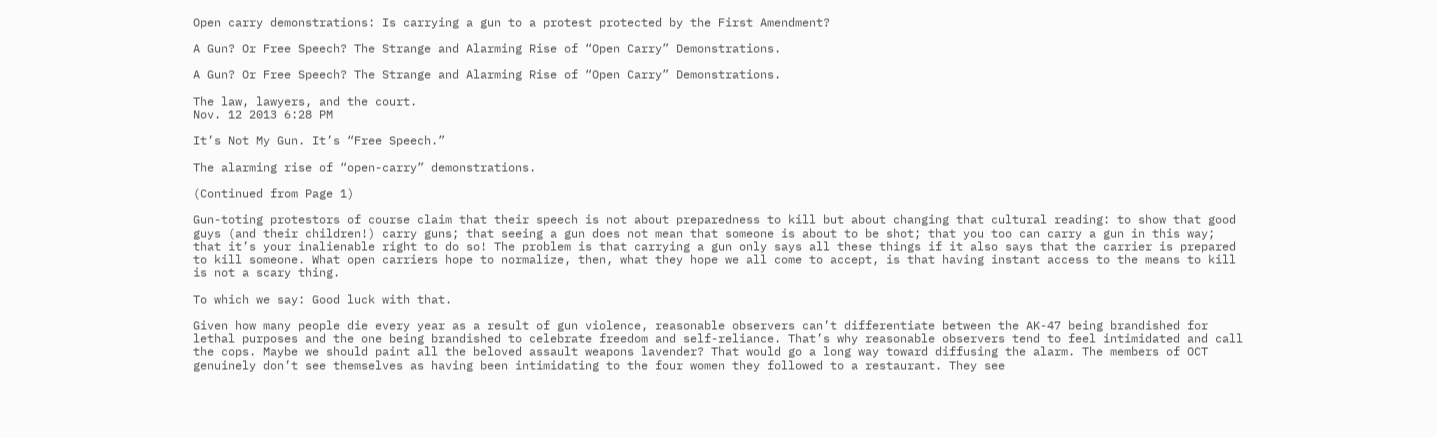Open carry demonstrations: Is carrying a gun to a protest protected by the First Amendment?

A Gun? Or Free Speech? The Strange and Alarming Rise of “Open Carry” Demonstrations.

A Gun? Or Free Speech? The Strange and Alarming Rise of “Open Carry” Demonstrations.

The law, lawyers, and the court.
Nov. 12 2013 6:28 PM

It’s Not My Gun. It’s “Free Speech.”

The alarming rise of “open-carry” demonstrations.

(Continued from Page 1)

Gun-toting protestors of course claim that their speech is not about preparedness to kill but about changing that cultural reading: to show that good guys (and their children!) carry guns; that seeing a gun does not mean that someone is about to be shot; that you too can carry a gun in this way; that it’s your inalienable right to do so! The problem is that carrying a gun only says all these things if it also says that the carrier is prepared to kill someone. What open carriers hope to normalize, then, what they hope we all come to accept, is that having instant access to the means to kill is not a scary thing.

To which we say: Good luck with that.

Given how many people die every year as a result of gun violence, reasonable observers can’t differentiate between the AK-47 being brandished for lethal purposes and the one being brandished to celebrate freedom and self-reliance. That’s why reasonable observers tend to feel intimidated and call the cops. Maybe we should paint all the beloved assault weapons lavender? That would go a long way toward diffusing the alarm. The members of OCT genuinely don’t see themselves as having been intimidating to the four women they followed to a restaurant. They see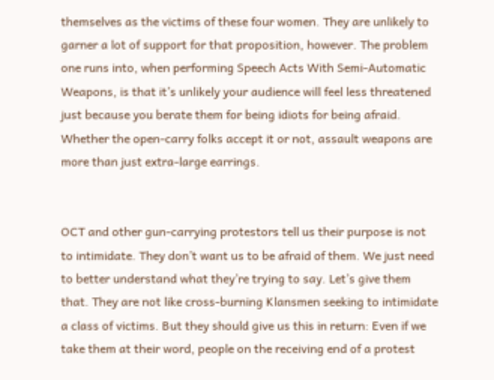themselves as the victims of these four women. They are unlikely to garner a lot of support for that proposition, however. The problem one runs into, when performing Speech Acts With Semi-Automatic Weapons, is that it’s unlikely your audience will feel less threatened just because you berate them for being idiots for being afraid. Whether the open-carry folks accept it or not, assault weapons are more than just extra-large earrings.


OCT and other gun-carrying protestors tell us their purpose is not to intimidate. They don’t want us to be afraid of them. We just need to better understand what they’re trying to say. Let’s give them that. They are not like cross-burning Klansmen seeking to intimidate a class of victims. But they should give us this in return: Even if we take them at their word, people on the receiving end of a protest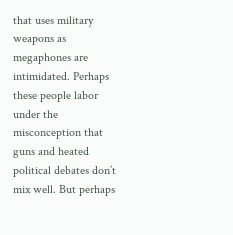that uses military weapons as megaphones are intimidated. Perhaps these people labor under the misconception that guns and heated political debates don’t mix well. But perhaps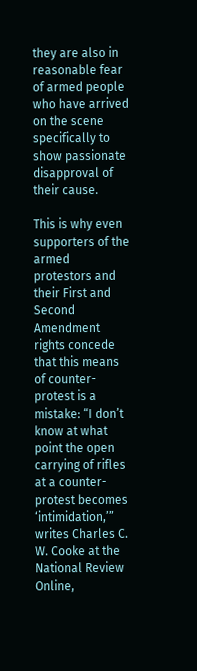they are also in reasonable fear of armed people who have arrived on the scene specifically to show passionate disapproval of their cause.

This is why even supporters of the armed protestors and their First and Second Amendment rights concede that this means of counter-protest is a mistake: “I don’t know at what point the open carrying of rifles at a counter-protest becomes ‘intimidation,’” writes Charles C. W. Cooke at the National Review Online,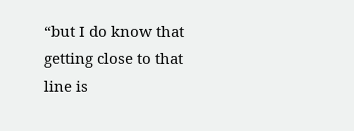“but I do know that getting close to that line is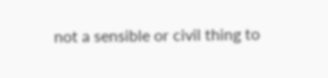not a sensible or civil thing to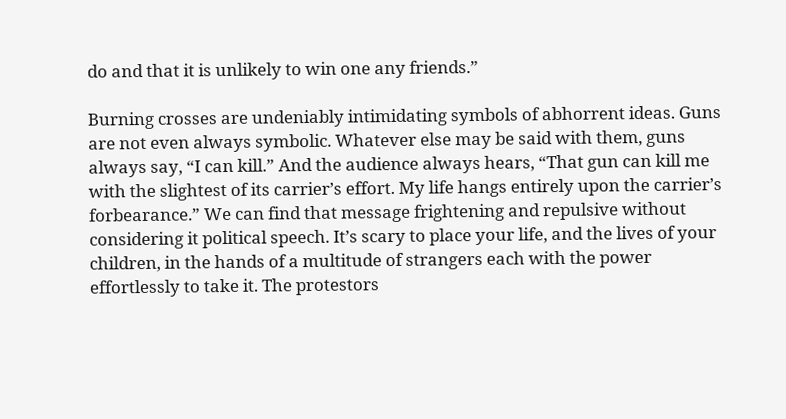do and that it is unlikely to win one any friends.”

Burning crosses are undeniably intimidating symbols of abhorrent ideas. Guns are not even always symbolic. Whatever else may be said with them, guns always say, “I can kill.” And the audience always hears, “That gun can kill me with the slightest of its carrier’s effort. My life hangs entirely upon the carrier’s forbearance.” We can find that message frightening and repulsive without considering it political speech. It’s scary to place your life, and the lives of your children, in the hands of a multitude of strangers each with the power effortlessly to take it. The protestors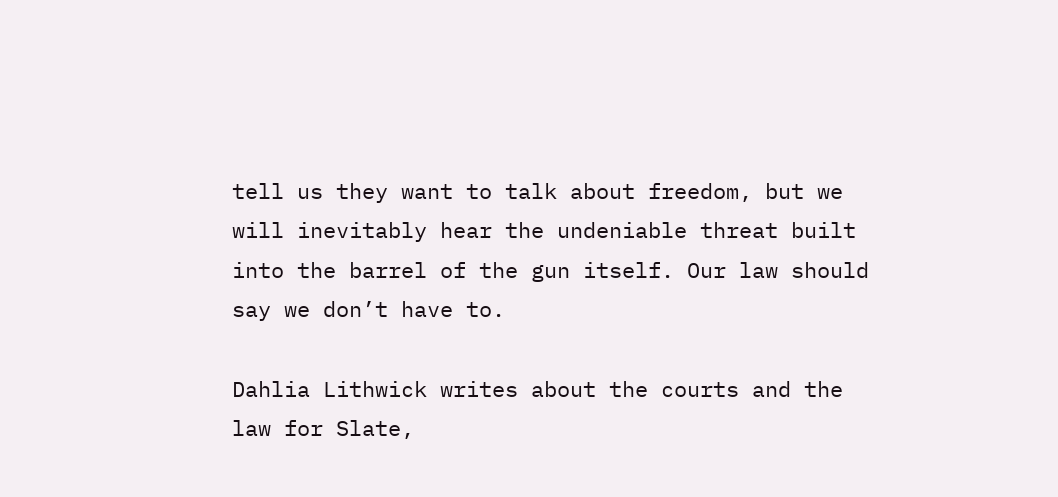tell us they want to talk about freedom, but we will inevitably hear the undeniable threat built into the barrel of the gun itself. Our law should say we don’t have to.

Dahlia Lithwick writes about the courts and the law for Slate,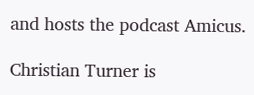and hosts the podcast Amicus.

Christian Turner is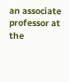an associate professor at the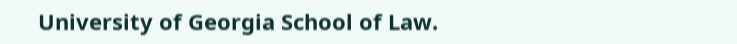University of Georgia School of Law.